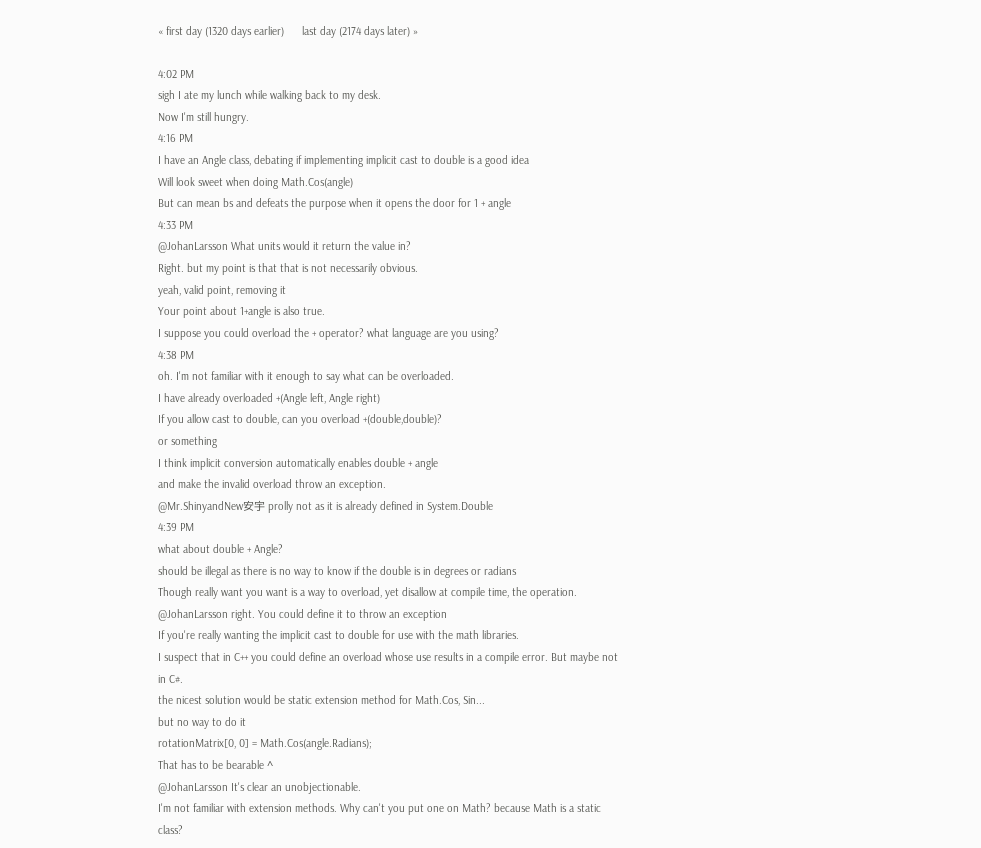« first day (1320 days earlier)      last day (2174 days later) »

4:02 PM
sigh I ate my lunch while walking back to my desk.
Now I'm still hungry.
4:16 PM
I have an Angle class, debating if implementing implicit cast to double is a good idea
Will look sweet when doing Math.Cos(angle)
But can mean bs and defeats the purpose when it opens the door for 1 + angle
4:33 PM
@JohanLarsson What units would it return the value in?
Right. but my point is that that is not necessarily obvious.
yeah, valid point, removing it
Your point about 1+angle is also true.
I suppose you could overload the + operator? what language are you using?
4:38 PM
oh. I'm not familiar with it enough to say what can be overloaded.
I have already overloaded +(Angle left, Angle right)
If you allow cast to double, can you overload +(double,double)?
or something
I think implicit conversion automatically enables double + angle
and make the invalid overload throw an exception.
@Mr.ShinyandNew安宇 prolly not as it is already defined in System.Double
4:39 PM
what about double + Angle?
should be illegal as there is no way to know if the double is in degrees or radians
Though really want you want is a way to overload, yet disallow at compile time, the operation.
@JohanLarsson right. You could define it to throw an exception
If you're really wanting the implicit cast to double for use with the math libraries.
I suspect that in C++ you could define an overload whose use results in a compile error. But maybe not in C#.
the nicest solution would be static extension method for Math.Cos, Sin...
but no way to do it
rotationMatrix[0, 0] = Math.Cos(angle.Radians);
That has to be bearable ^
@JohanLarsson It's clear an unobjectionable.
I'm not familiar with extension methods. Why can't you put one on Math? because Math is a static class?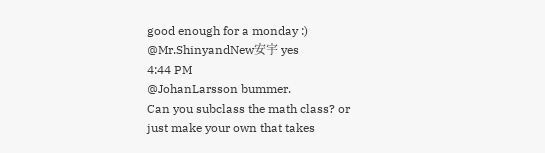good enough for a monday :)
@Mr.ShinyandNew安宇 yes
4:44 PM
@JohanLarsson bummer.
Can you subclass the math class? or just make your own that takes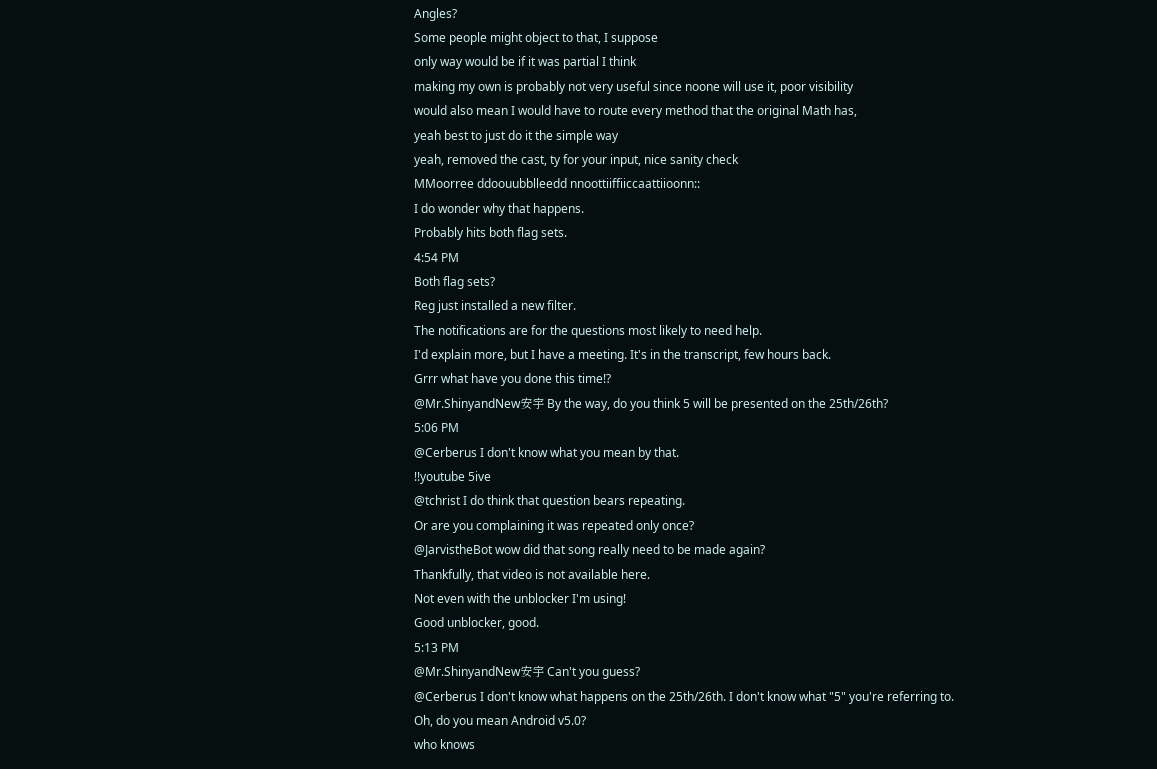Angles?
Some people might object to that, I suppose
only way would be if it was partial I think
making my own is probably not very useful since noone will use it, poor visibility
would also mean I would have to route every method that the original Math has,
yeah best to just do it the simple way
yeah, removed the cast, ty for your input, nice sanity check
MMoorree ddoouubblleedd nnoottiiffiiccaattiioonn::
I do wonder why that happens.
Probably hits both flag sets.
4:54 PM
Both flag sets?
Reg just installed a new filter.
The notifications are for the questions most likely to need help.
I'd explain more, but I have a meeting. It's in the transcript, few hours back.
Grrr what have you done this time!?
@Mr.ShinyandNew安宇 By the way, do you think 5 will be presented on the 25th/26th?
5:06 PM
@Cerberus I don't know what you mean by that.
!!youtube 5ive
@tchrist I do think that question bears repeating.
Or are you complaining it was repeated only once?
@JarvistheBot wow did that song really need to be made again?
Thankfully, that video is not available here.
Not even with the unblocker I'm using!
Good unblocker, good.
5:13 PM
@Mr.ShinyandNew安宇 Can't you guess?
@Cerberus I don't know what happens on the 25th/26th. I don't know what "5" you're referring to.
Oh, do you mean Android v5.0?
who knows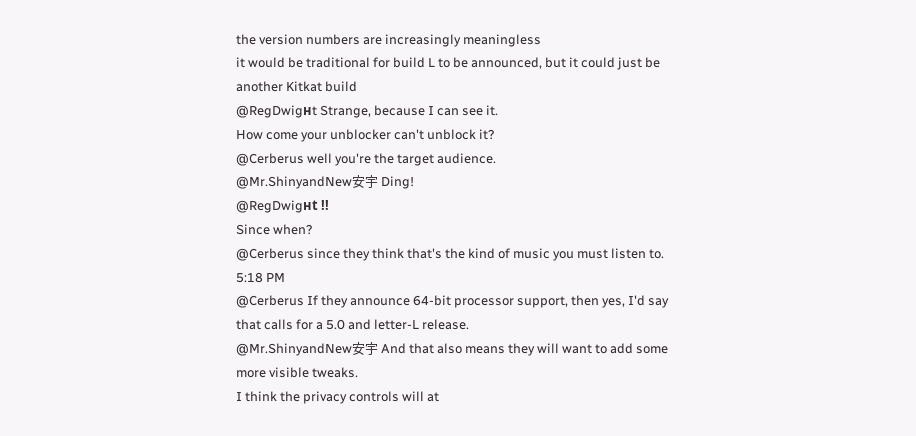the version numbers are increasingly meaningless
it would be traditional for build L to be announced, but it could just be another Kitkat build
@RegDwigнt Strange, because I can see it.
How come your unblocker can't unblock it?
@Cerberus well you're the target audience.
@Mr.ShinyandNew安宇 Ding!
@RegDwigнt !!
Since when?
@Cerberus since they think that's the kind of music you must listen to.
5:18 PM
@Cerberus If they announce 64-bit processor support, then yes, I'd say that calls for a 5.0 and letter-L release.
@Mr.ShinyandNew安宇 And that also means they will want to add some more visible tweaks.
I think the privacy controls will at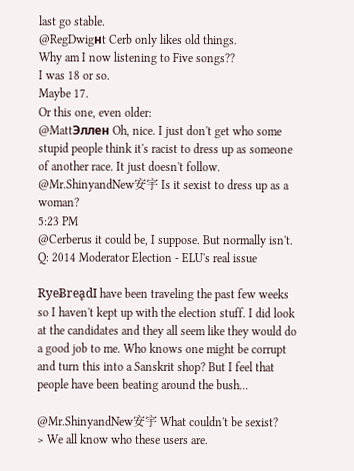last go stable.
@RegDwigнt Cerb only likes old things.
Why am I now listening to Five songs??
I was 18 or so.
Maybe 17.
Or this one, even older:
@MattЭллен Oh, nice. I just don't get who some stupid people think it's racist to dress up as someone of another race. It just doesn't follow.
@Mr.ShinyandNew安宇 Is it sexist to dress up as a woman?
5:23 PM
@Cerberus it could be, I suppose. But normally isn't.
Q: 2014 Moderator Election - ELU's real issue

RyeɃreḁdI have been traveling the past few weeks so I haven't kept up with the election stuff. I did look at the candidates and they all seem like they would do a good job to me. Who knows one might be corrupt and turn this into a Sanskrit shop? But I feel that people have been beating around the bush...

@Mr.ShinyandNew安宇 What couldn't be sexist?
> We all know who these users are.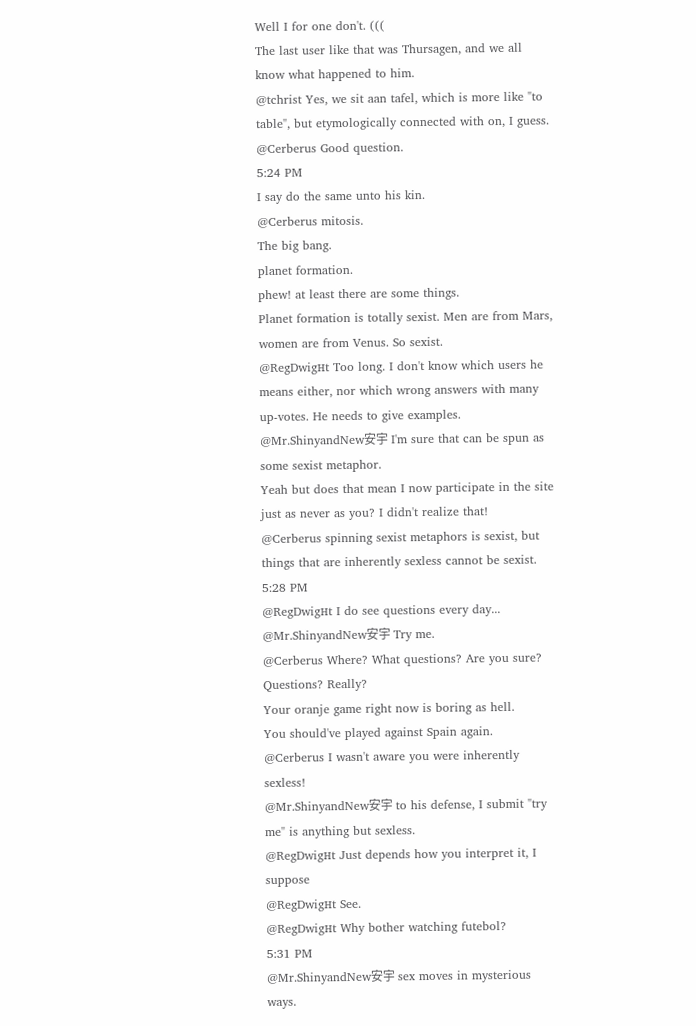Well I for one don't. (((
The last user like that was Thursagen, and we all know what happened to him.
@tchrist Yes, we sit aan tafel, which is more like "to table", but etymologically connected with on, I guess.
@Cerberus Good question.
5:24 PM
I say do the same unto his kin.
@Cerberus mitosis.
The big bang.
planet formation.
phew! at least there are some things.
Planet formation is totally sexist. Men are from Mars, women are from Venus. So sexist.
@RegDwigнt Too long. I don't know which users he means either, nor which wrong answers with many up-votes. He needs to give examples.
@Mr.ShinyandNew安宇 I'm sure that can be spun as some sexist metaphor.
Yeah but does that mean I now participate in the site just as never as you? I didn't realize that!
@Cerberus spinning sexist metaphors is sexist, but things that are inherently sexless cannot be sexist.
5:28 PM
@RegDwigнt I do see questions every day...
@Mr.ShinyandNew安宇 Try me.
@Cerberus Where? What questions? Are you sure? Questions? Really?
Your oranje game right now is boring as hell.
You should've played against Spain again.
@Cerberus I wasn't aware you were inherently sexless!
@Mr.ShinyandNew安宇 to his defense, I submit "try me" is anything but sexless.
@RegDwigнt Just depends how you interpret it, I suppose
@RegDwigнt See.
@RegDwigнt Why bother watching futebol?
5:31 PM
@Mr.ShinyandNew安宇 sex moves in mysterious ways.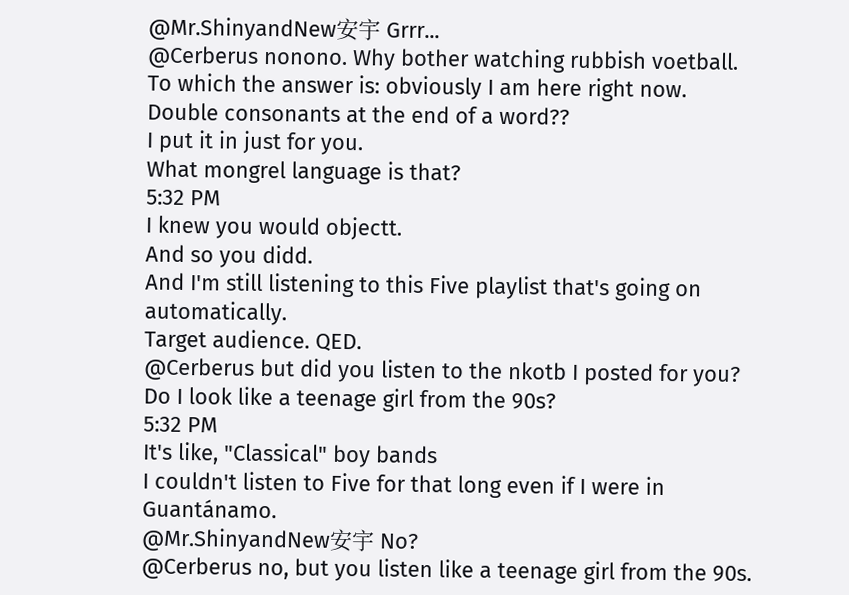@Mr.ShinyandNew安宇 Grrr...
@Cerberus nonono. Why bother watching rubbish voetball.
To which the answer is: obviously I am here right now.
Double consonants at the end of a word??
I put it in just for you.
What mongrel language is that?
5:32 PM
I knew you would objectt.
And so you didd.
And I'm still listening to this Five playlist that's going on automatically.
Target audience. QED.
@Cerberus but did you listen to the nkotb I posted for you?
Do I look like a teenage girl from the 90s?
5:32 PM
It's like, "Classical" boy bands
I couldn't listen to Five for that long even if I were in Guantánamo.
@Mr.ShinyandNew安宇 No?
@Cerberus no, but you listen like a teenage girl from the 90s.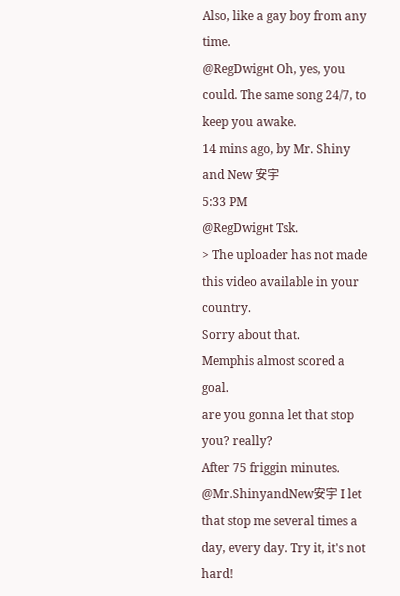Also, like a gay boy from any time.
@RegDwigнt Oh, yes, you could. The same song 24/7, to keep you awake.
14 mins ago, by Mr. Shiny and New 安宇
5:33 PM
@RegDwigнt Tsk.
> The uploader has not made this video available in your country.
Sorry about that.
Memphis almost scored a goal.
are you gonna let that stop you? really?
After 75 friggin minutes.
@Mr.ShinyandNew安宇 I let that stop me several times a day, every day. Try it, it's not hard!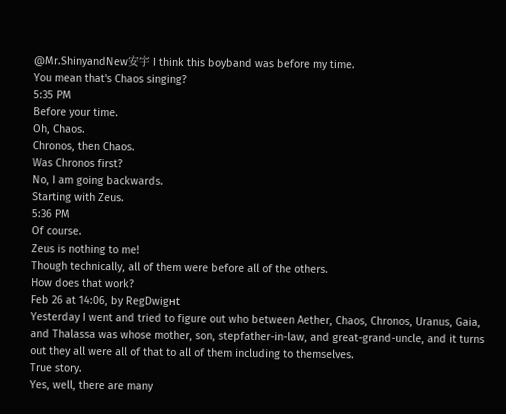@Mr.ShinyandNew安宇 I think this boyband was before my time.
You mean that's Chaos singing?
5:35 PM
Before your time.
Oh, Chaos.
Chronos, then Chaos.
Was Chronos first?
No, I am going backwards.
Starting with Zeus.
5:36 PM
Of course.
Zeus is nothing to me!
Though technically, all of them were before all of the others.
How does that work?
Feb 26 at 14:06, by RegDwigнt
Yesterday I went and tried to figure out who between Aether, Chaos, Chronos, Uranus, Gaia, and Thalassa was whose mother, son, stepfather-in-law, and great-grand-uncle, and it turns out they all were all of that to all of them including to themselves.
True story.
Yes, well, there are many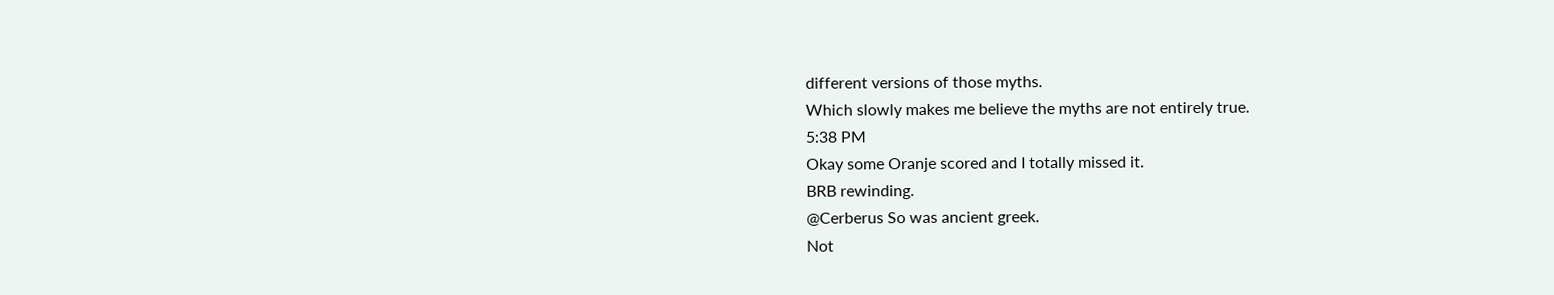different versions of those myths.
Which slowly makes me believe the myths are not entirely true.
5:38 PM
Okay some Oranje scored and I totally missed it.
BRB rewinding.
@Cerberus So was ancient greek.
Not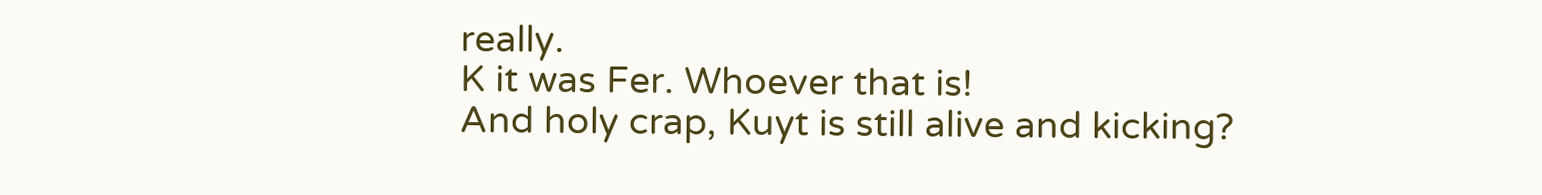really.
K it was Fer. Whoever that is!
And holy crap, Kuyt is still alive and kicking?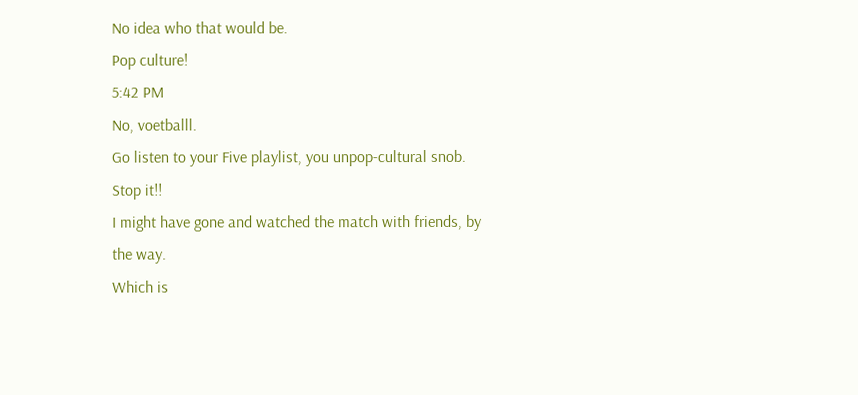No idea who that would be.
Pop culture!
5:42 PM
No, voetballl.
Go listen to your Five playlist, you unpop-cultural snob.
Stop it!!
I might have gone and watched the match with friends, by the way.
Which is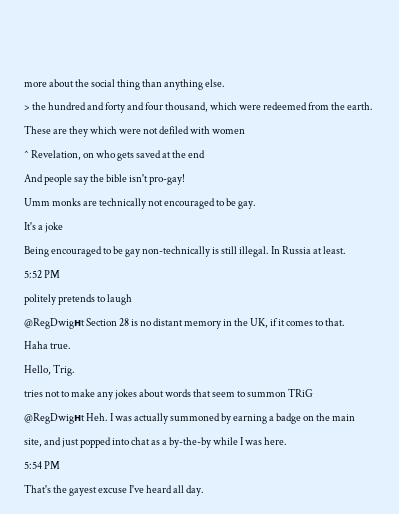more about the social thing than anything else.
> the hundred and forty and four thousand, which were redeemed from the earth. These are they which were not defiled with women
^ Revelation, on who gets saved at the end
And people say the bible isn't pro-gay!
Umm monks are technically not encouraged to be gay.
It's a joke
Being encouraged to be gay non-technically is still illegal. In Russia at least.
5:52 PM
politely pretends to laugh
@RegDwigнt Section 28 is no distant memory in the UK, if it comes to that.
Haha true.
Hello, Trig.
tries not to make any jokes about words that seem to summon TRiG
@RegDwigнt Heh. I was actually summoned by earning a badge on the main site, and just popped into chat as a by-the-by while I was here.
5:54 PM
That's the gayest excuse I've heard all day.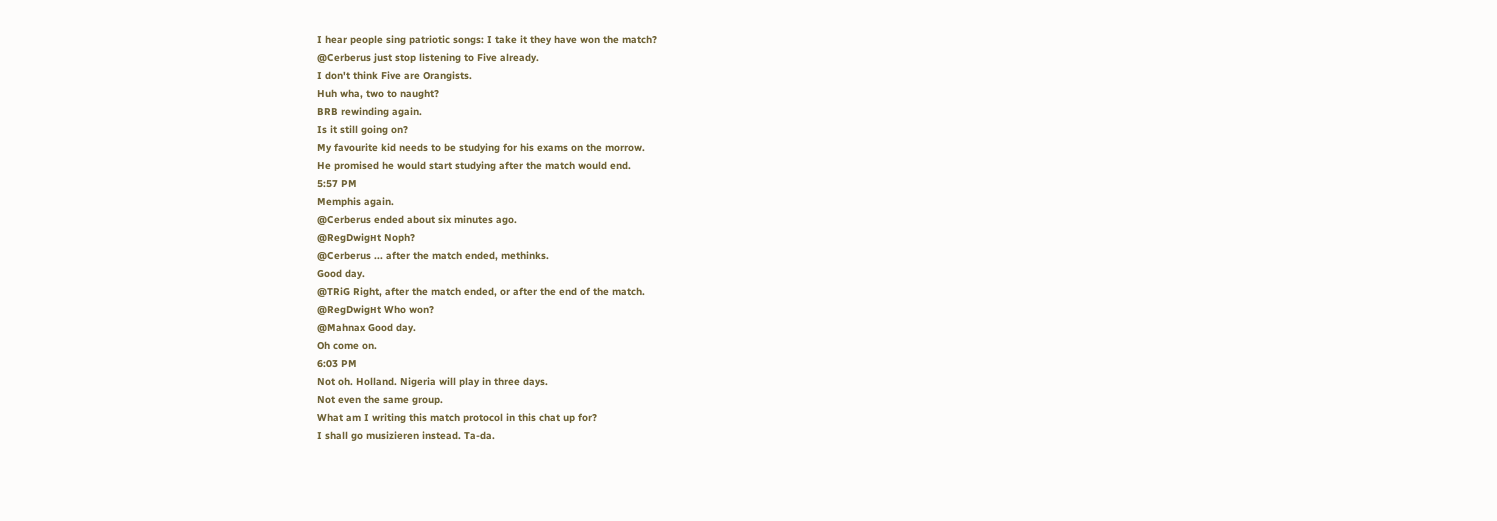I hear people sing patriotic songs: I take it they have won the match?
@Cerberus just stop listening to Five already.
I don't think Five are Orangists.
Huh wha, two to naught?
BRB rewinding again.
Is it still going on?
My favourite kid needs to be studying for his exams on the morrow.
He promised he would start studying after the match would end.
5:57 PM
Memphis again.
@Cerberus ended about six minutes ago.
@RegDwigнt Noph?
@Cerberus ... after the match ended, methinks.
Good day.
@TRiG Right, after the match ended, or after the end of the match.
@RegDwigнt Who won?
@Mahnax Good day.
Oh come on.
6:03 PM
Not oh. Holland. Nigeria will play in three days.
Not even the same group.
What am I writing this match protocol in this chat up for?
I shall go musizieren instead. Ta-da.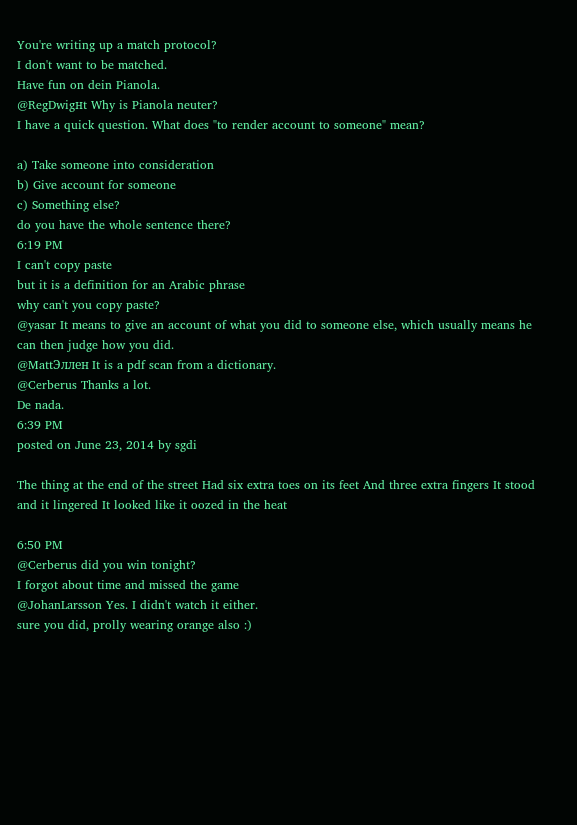You're writing up a match protocol?
I don't want to be matched.
Have fun on dein Pianola.
@RegDwigнt Why is Pianola neuter?
I have a quick question. What does "to render account to someone" mean?

a) Take someone into consideration
b) Give account for someone
c) Something else?
do you have the whole sentence there?
6:19 PM
I can't copy paste
but it is a definition for an Arabic phrase
why can't you copy paste?
@yasar It means to give an account of what you did to someone else, which usually means he can then judge how you did.
@MattЭллен It is a pdf scan from a dictionary.
@Cerberus Thanks a lot.
De nada.
6:39 PM
posted on June 23, 2014 by sgdi

The thing at the end of the street Had six extra toes on its feet And three extra fingers It stood and it lingered It looked like it oozed in the heat

6:50 PM
@Cerberus did you win tonight?
I forgot about time and missed the game
@JohanLarsson Yes. I didn't watch it either.
sure you did, prolly wearing orange also :)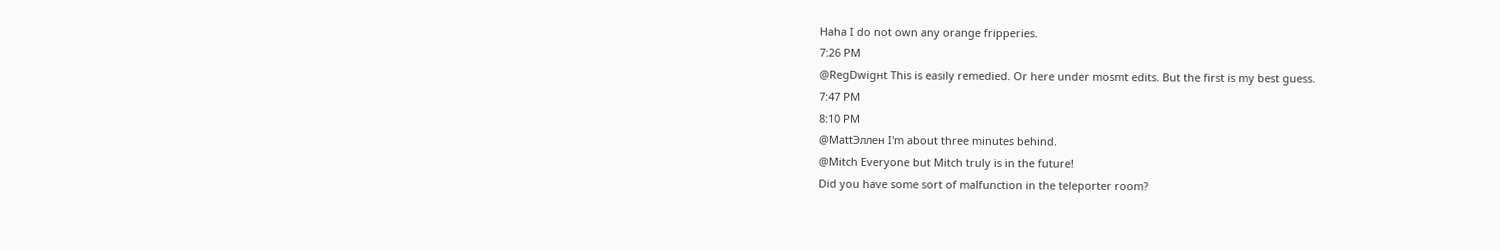Haha I do not own any orange fripperies.
7:26 PM
@RegDwigнt This is easily remedied. Or here under mosmt edits. But the first is my best guess.
7:47 PM
8:10 PM
@MattЭллен I'm about three minutes behind.
@Mitch Everyone but Mitch truly is in the future!
Did you have some sort of malfunction in the teleporter room?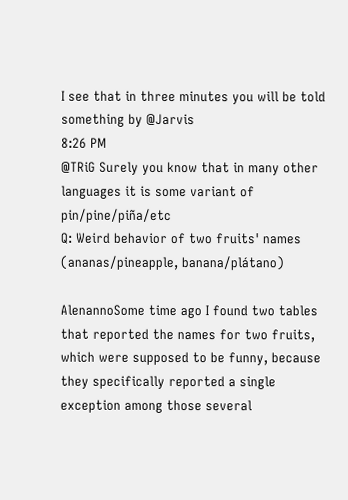I see that in three minutes you will be told something by @Jarvis
8:26 PM
@TRiG Surely you know that in many other languages it is some variant of pin/pine/piña/etc
Q: Weird behavior of two fruits' names (ananas/pineapple, banana/plátano)

AlenannoSome time ago I found two tables that reported the names for two fruits, which were supposed to be funny, because they specifically reported a single exception among those several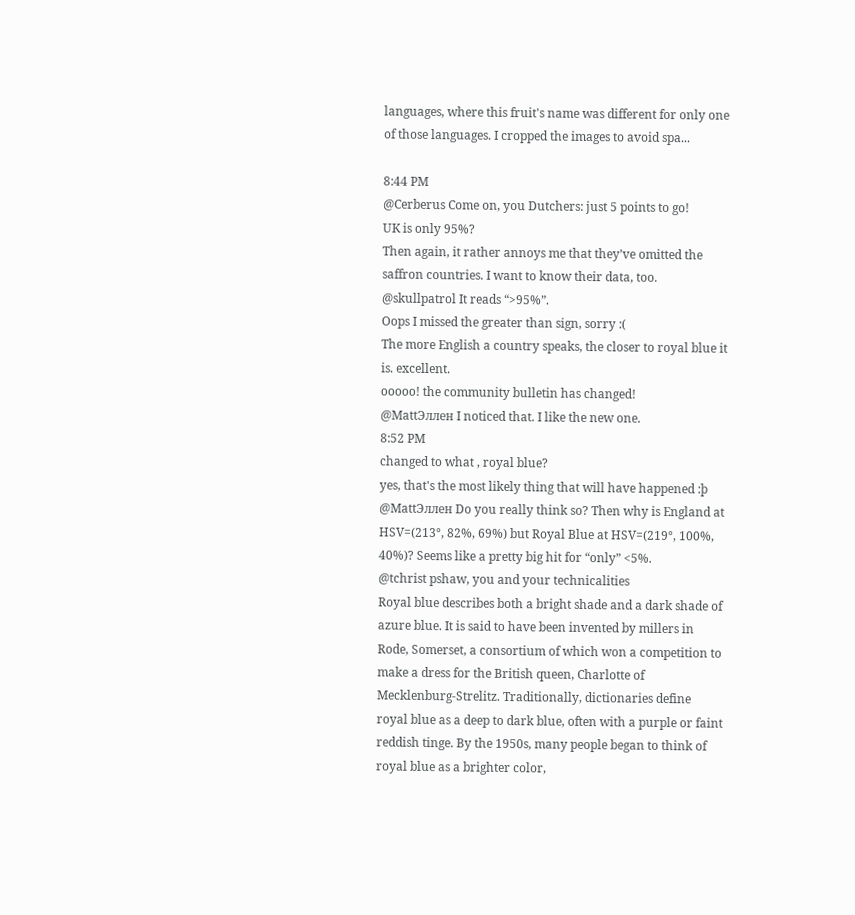languages, where this fruit's name was different for only one of those languages. I cropped the images to avoid spa...

8:44 PM
@Cerberus Come on, you Dutchers: just 5 points to go!
UK is only 95%?
Then again, it rather annoys me that they’ve omitted the saffron countries. I want to know their data, too.
@skullpatrol It reads “>95%”.
Oops I missed the greater than sign, sorry :(
The more English a country speaks, the closer to royal blue it is. excellent.
ooooo! the community bulletin has changed!
@MattЭллен I noticed that. I like the new one.
8:52 PM
changed to what , royal blue?
yes, that's the most likely thing that will have happened :þ
@MattЭллен Do you really think so? Then why is England at HSV=(213°, 82%, 69%) but Royal Blue at HSV=(219°, 100%, 40%)? Seems like a pretty big hit for “only” <5%.
@tchrist pshaw, you and your technicalities
Royal blue describes both a bright shade and a dark shade of azure blue. It is said to have been invented by millers in Rode, Somerset, a consortium of which won a competition to make a dress for the British queen, Charlotte of Mecklenburg-Strelitz. Traditionally, dictionaries define royal blue as a deep to dark blue, often with a purple or faint reddish tinge. By the 1950s, many people began to think of royal blue as a brighter color,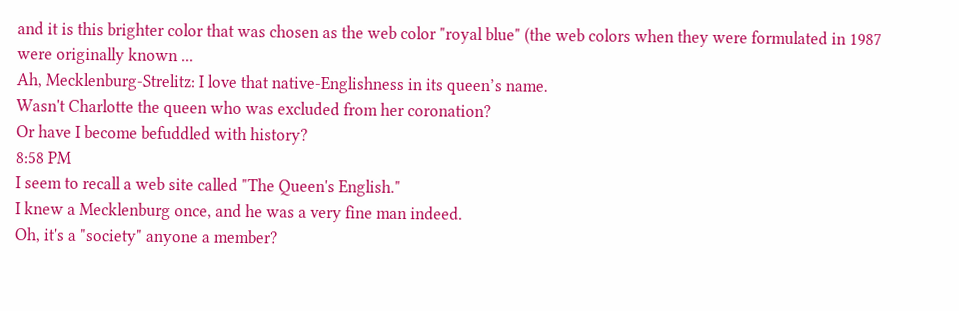and it is this brighter color that was chosen as the web color "royal blue" (the web colors when they were formulated in 1987 were originally known ...
Ah, Mecklenburg-Strelitz: I love that native-Englishness in its queen’s name.
Wasn't Charlotte the queen who was excluded from her coronation?
Or have I become befuddled with history?
8:58 PM
I seem to recall a web site called "The Queen's English."
I knew a Mecklenburg once, and he was a very fine man indeed.
Oh, it's a "society" anyone a member?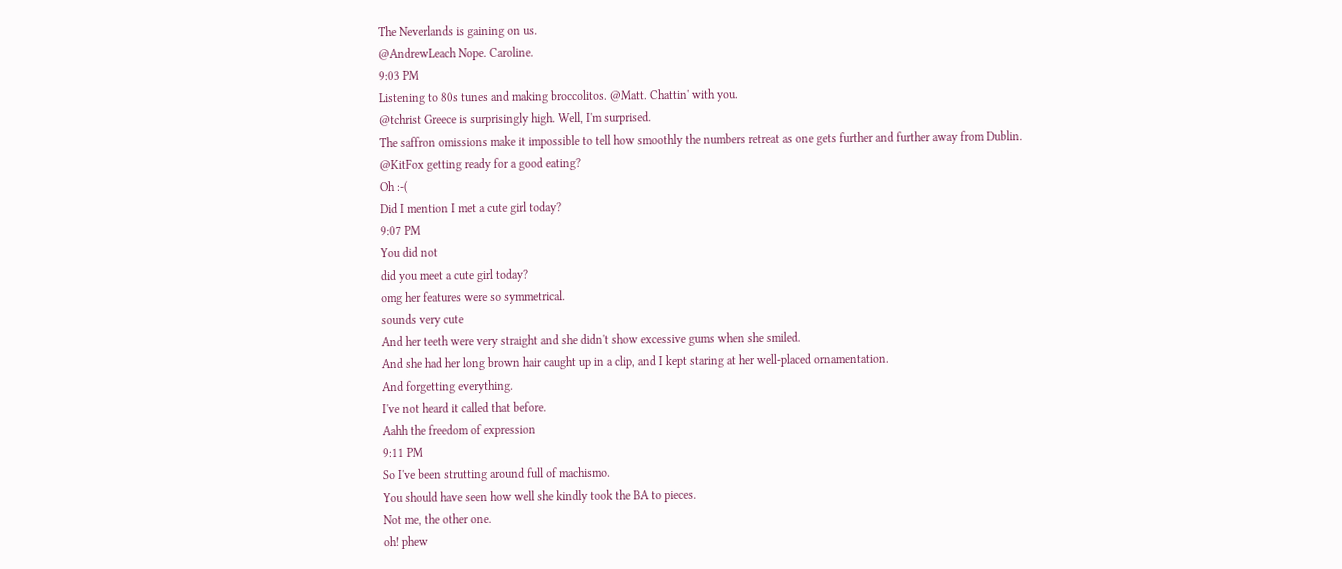The Neverlands is gaining on us.
@AndrewLeach Nope. Caroline.
9:03 PM
Listening to 80s tunes and making broccolitos. @Matt. Chattin' with you.
@tchrist Greece is surprisingly high. Well, I'm surprised.
The saffron omissions make it impossible to tell how smoothly the numbers retreat as one gets further and further away from Dublin.
@KitFox getting ready for a good eating?
Oh :-(
Did I mention I met a cute girl today?
9:07 PM
You did not
did you meet a cute girl today?
omg her features were so symmetrical.
sounds very cute
And her teeth were very straight and she didn't show excessive gums when she smiled.
And she had her long brown hair caught up in a clip, and I kept staring at her well-placed ornamentation.
And forgetting everything.
I've not heard it called that before.
Aahh the freedom of expression
9:11 PM
So I've been strutting around full of machismo.
You should have seen how well she kindly took the BA to pieces.
Not me, the other one.
oh! phew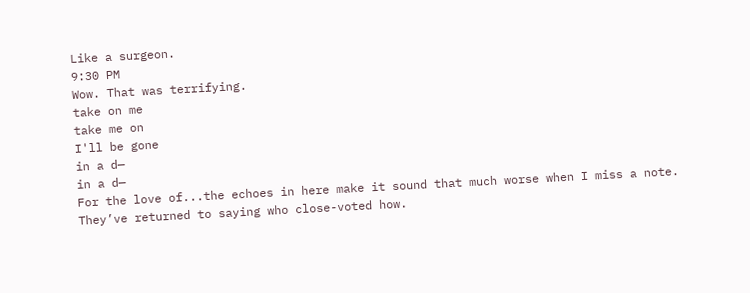Like a surgeon.
9:30 PM
Wow. That was terrifying.
take on me
take me on
I'll be gone
in a d—
in a d—
For the love of...the echoes in here make it sound that much worse when I miss a note.
They’ve returned to saying who close-voted how.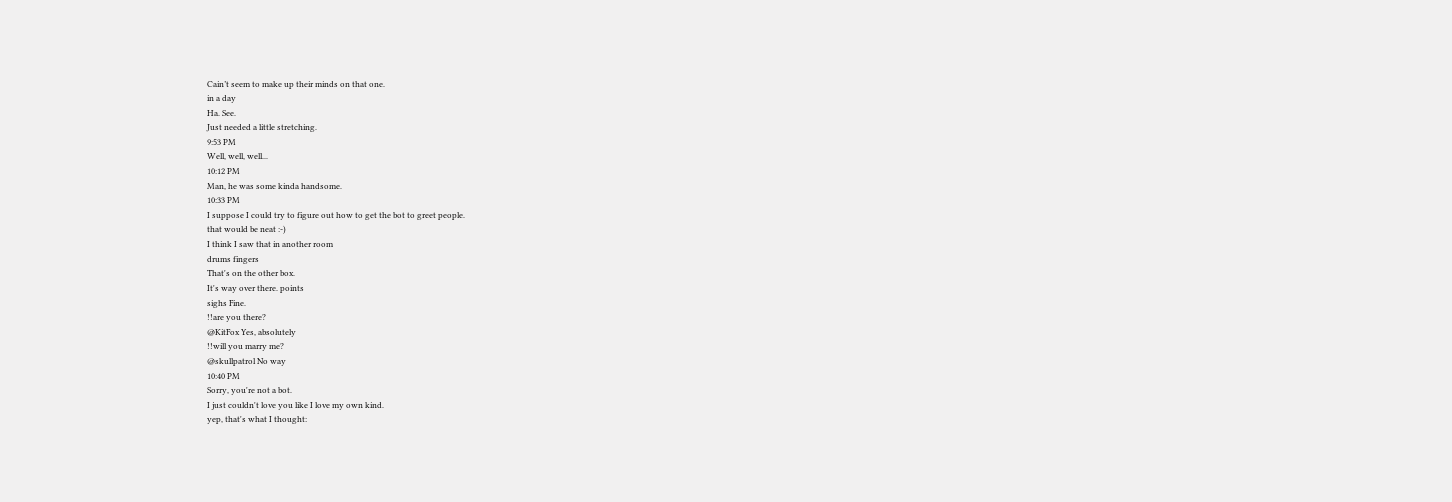Cain’t seem to make up their minds on that one.
in a day
Ha. See.
Just needed a little stretching.
9:53 PM
Well, well, well...
10:12 PM
Man, he was some kinda handsome.
10:33 PM
I suppose I could try to figure out how to get the bot to greet people.
that would be neat :-)
I think I saw that in another room
drums fingers
That's on the other box.
It's way over there. points
sighs Fine.
!!are you there?
@KitFox Yes, absolutely
!!will you marry me?
@skullpatrol No way
10:40 PM
Sorry, you're not a bot.
I just couldn't love you like I love my own kind.
yep, that's what I thought: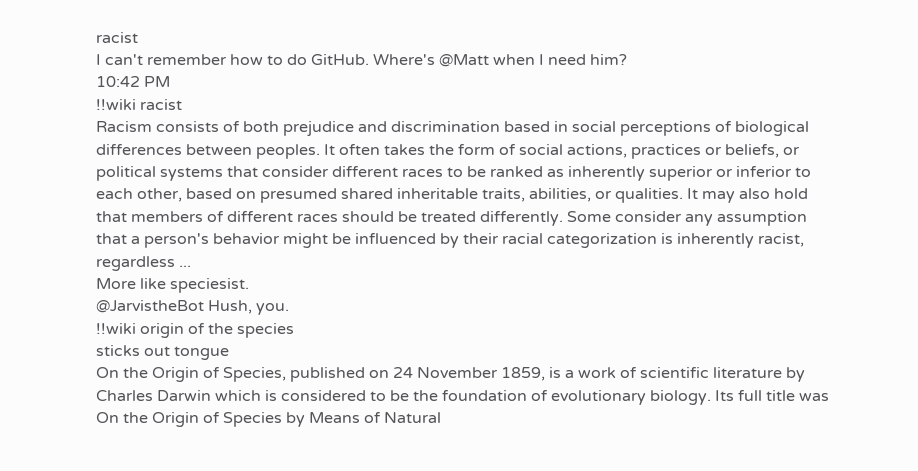racist
I can't remember how to do GitHub. Where's @Matt when I need him?
10:42 PM
!!wiki racist
Racism consists of both prejudice and discrimination based in social perceptions of biological differences between peoples. It often takes the form of social actions, practices or beliefs, or political systems that consider different races to be ranked as inherently superior or inferior to each other, based on presumed shared inheritable traits, abilities, or qualities. It may also hold that members of different races should be treated differently. Some consider any assumption that a person's behavior might be influenced by their racial categorization is inherently racist, regardless ...
More like speciesist.
@JarvistheBot Hush, you.
!!wiki origin of the species
sticks out tongue
On the Origin of Species, published on 24 November 1859, is a work of scientific literature by Charles Darwin which is considered to be the foundation of evolutionary biology. Its full title was On the Origin of Species by Means of Natural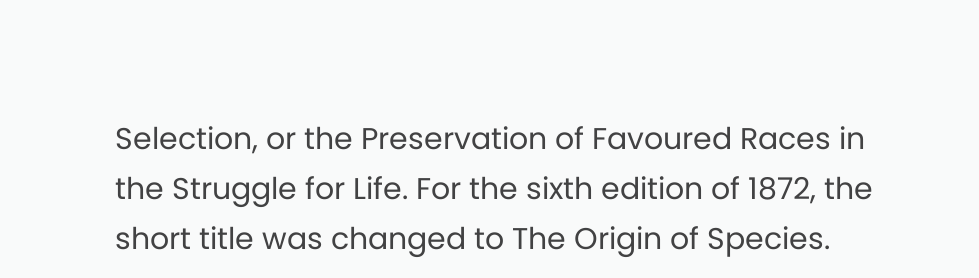Selection, or the Preservation of Favoured Races in the Struggle for Life. For the sixth edition of 1872, the short title was changed to The Origin of Species.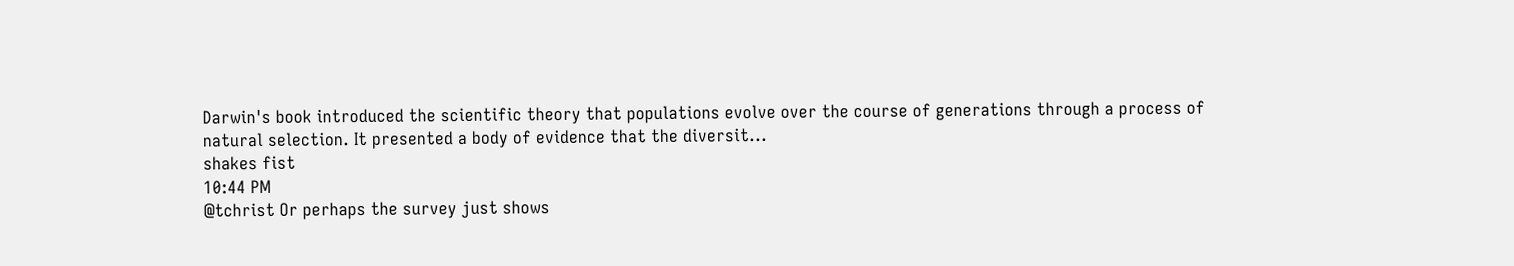Darwin's book introduced the scientific theory that populations evolve over the course of generations through a process of natural selection. It presented a body of evidence that the diversit...
shakes fist
10:44 PM
@tchrist Or perhaps the survey just shows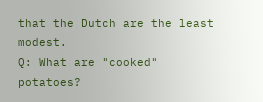that the Dutch are the least modest.
Q: What are "cooked" potatoes?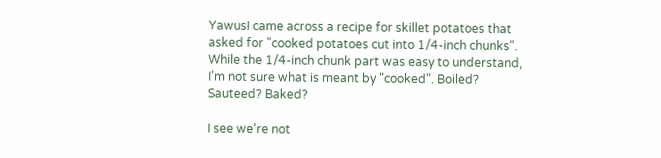YawusI came across a recipe for skillet potatoes that asked for "cooked potatoes cut into 1/4-inch chunks". While the 1/4-inch chunk part was easy to understand, I'm not sure what is meant by "cooked". Boiled? Sauteed? Baked?

I see we're not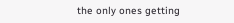the only ones getting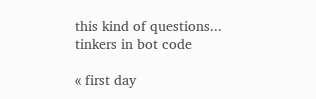this kind of questions...
tinkers in bot code

« first day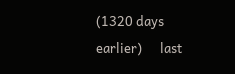(1320 days earlier)      last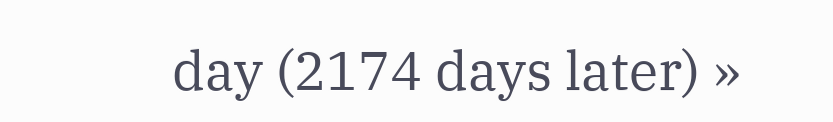day (2174 days later) »